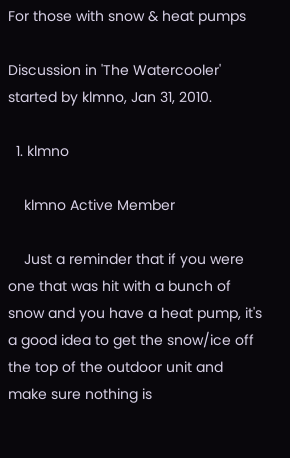For those with snow & heat pumps

Discussion in 'The Watercooler' started by klmno, Jan 31, 2010.

  1. klmno

    klmno Active Member

    Just a reminder that if you were one that was hit with a bunch of snow and you have a heat pump, it's a good idea to get the snow/ice off the top of the outdoor unit and make sure nothing is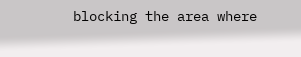blocking the area where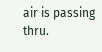air is passing thru.